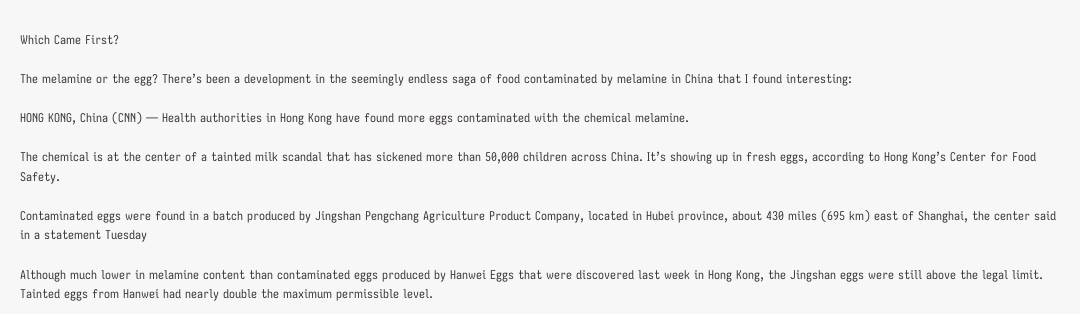Which Came First?

The melamine or the egg? There’s been a development in the seemingly endless saga of food contaminated by melamine in China that I found interesting:

HONG KONG, China (CNN) — Health authorities in Hong Kong have found more eggs contaminated with the chemical melamine.

The chemical is at the center of a tainted milk scandal that has sickened more than 50,000 children across China. It’s showing up in fresh eggs, according to Hong Kong’s Center for Food Safety.

Contaminated eggs were found in a batch produced by Jingshan Pengchang Agriculture Product Company, located in Hubei province, about 430 miles (695 km) east of Shanghai, the center said in a statement Tuesday

Although much lower in melamine content than contaminated eggs produced by Hanwei Eggs that were discovered last week in Hong Kong, the Jingshan eggs were still above the legal limit. Tainted eggs from Hanwei had nearly double the maximum permissible level.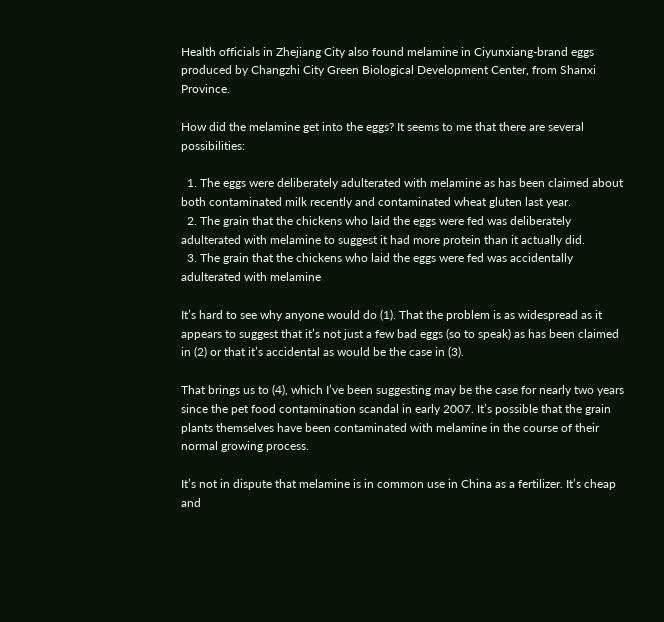Health officials in Zhejiang City also found melamine in Ciyunxiang-brand eggs produced by Changzhi City Green Biological Development Center, from Shanxi Province.

How did the melamine get into the eggs? It seems to me that there are several possibilities:

  1. The eggs were deliberately adulterated with melamine as has been claimed about both contaminated milk recently and contaminated wheat gluten last year.
  2. The grain that the chickens who laid the eggs were fed was deliberately adulterated with melamine to suggest it had more protein than it actually did.
  3. The grain that the chickens who laid the eggs were fed was accidentally adulterated with melamine

It’s hard to see why anyone would do (1). That the problem is as widespread as it appears to suggest that it’s not just a few bad eggs (so to speak) as has been claimed in (2) or that it’s accidental as would be the case in (3).

That brings us to (4), which I’ve been suggesting may be the case for nearly two years since the pet food contamination scandal in early 2007. It’s possible that the grain plants themselves have been contaminated with melamine in the course of their normal growing process.

It’s not in dispute that melamine is in common use in China as a fertilizer. It’s cheap and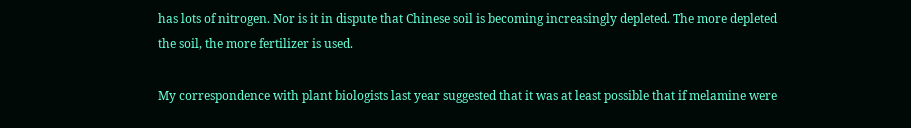has lots of nitrogen. Nor is it in dispute that Chinese soil is becoming increasingly depleted. The more depleted the soil, the more fertilizer is used.

My correspondence with plant biologists last year suggested that it was at least possible that if melamine were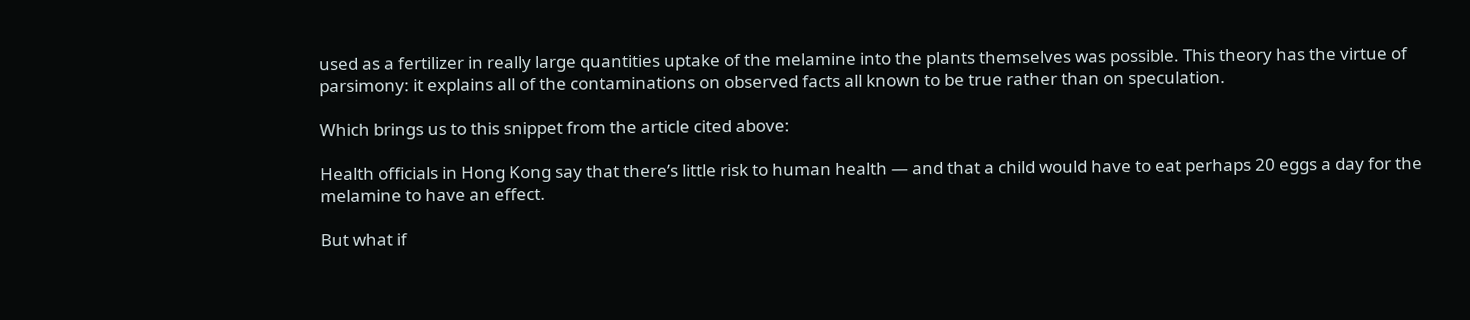used as a fertilizer in really large quantities uptake of the melamine into the plants themselves was possible. This theory has the virtue of parsimony: it explains all of the contaminations on observed facts all known to be true rather than on speculation.

Which brings us to this snippet from the article cited above:

Health officials in Hong Kong say that there’s little risk to human health — and that a child would have to eat perhaps 20 eggs a day for the melamine to have an effect.

But what if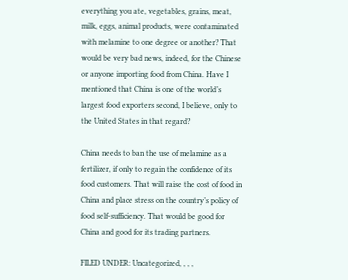everything you ate, vegetables, grains, meat, milk, eggs, animal products, were contaminated with melamine to one degree or another? That would be very bad news, indeed, for the Chinese or anyone importing food from China. Have I mentioned that China is one of the world’s largest food exporters second, I believe, only to the United States in that regard?

China needs to ban the use of melamine as a fertilizer, if only to regain the confidence of its food customers. That will raise the cost of food in China and place stress on the country’s policy of food self-sufficiency. That would be good for China and good for its trading partners.

FILED UNDER: Uncategorized, , , ,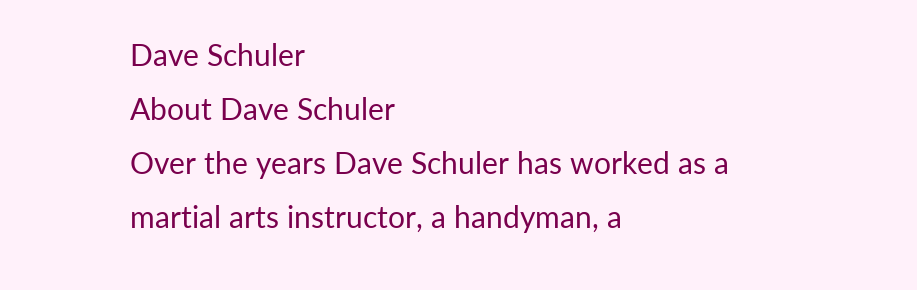Dave Schuler
About Dave Schuler
Over the years Dave Schuler has worked as a martial arts instructor, a handyman, a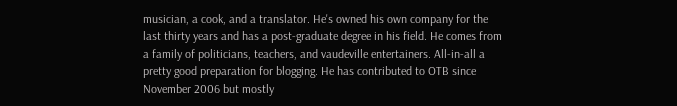musician, a cook, and a translator. He's owned his own company for the last thirty years and has a post-graduate degree in his field. He comes from a family of politicians, teachers, and vaudeville entertainers. All-in-all a pretty good preparation for blogging. He has contributed to OTB since November 2006 but mostly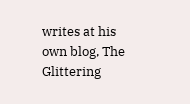writes at his own blog, The Glittering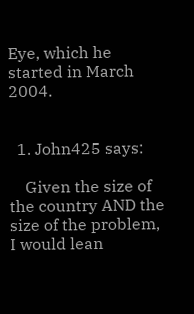Eye, which he started in March 2004.


  1. John425 says:

    Given the size of the country AND the size of the problem, I would lean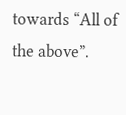towards “All of the above”.